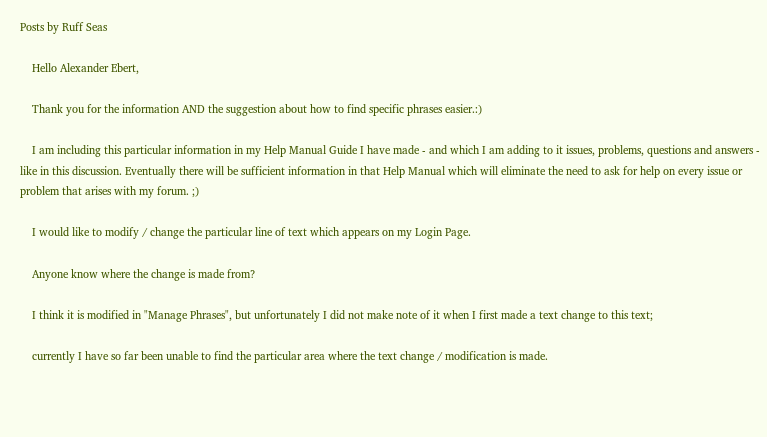Posts by Ruff Seas

    Hello Alexander Ebert,

    Thank you for the information AND the suggestion about how to find specific phrases easier.:)

    I am including this particular information in my Help Manual Guide I have made - and which I am adding to it issues, problems, questions and answers - like in this discussion. Eventually there will be sufficient information in that Help Manual which will eliminate the need to ask for help on every issue or problem that arises with my forum. ;)

    I would like to modify / change the particular line of text which appears on my Login Page.

    Anyone know where the change is made from?

    I think it is modified in "Manage Phrases", but unfortunately I did not make note of it when I first made a text change to this text;

    currently I have so far been unable to find the particular area where the text change / modification is made.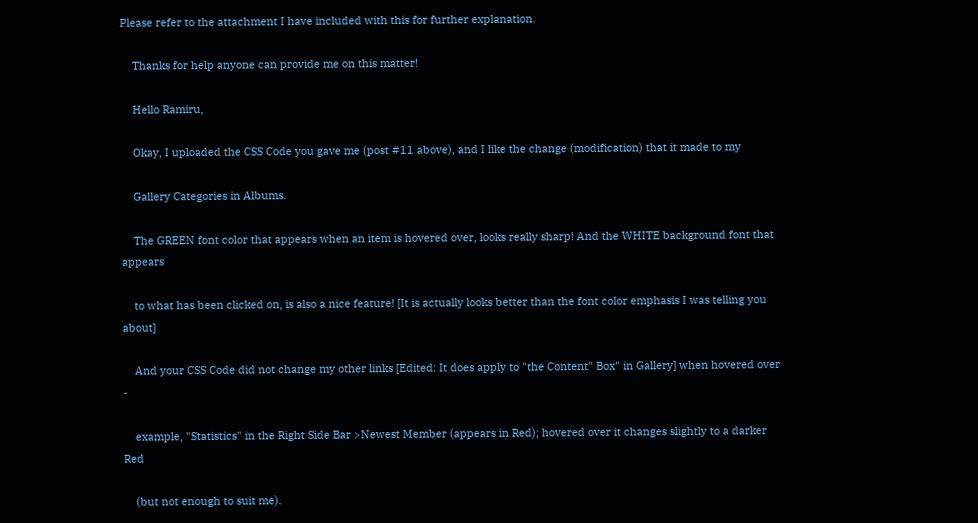Please refer to the attachment I have included with this for further explanation.

    Thanks for help anyone can provide me on this matter!

    Hello Ramiru,

    Okay, I uploaded the CSS Code you gave me (post #11 above), and I like the change (modification) that it made to my

    Gallery Categories in Albums.

    The GREEN font color that appears when an item is hovered over, looks really sharp! And the WHITE background font that appears

    to what has been clicked on, is also a nice feature! [It is actually looks better than the font color emphasis I was telling you about]

    And your CSS Code did not change my other links [Edited: It does apply to "the Content" Box" in Gallery] when hovered over -

    example, "Statistics" in the Right Side Bar >Newest Member (appears in Red); hovered over it changes slightly to a darker Red

    (but not enough to suit me).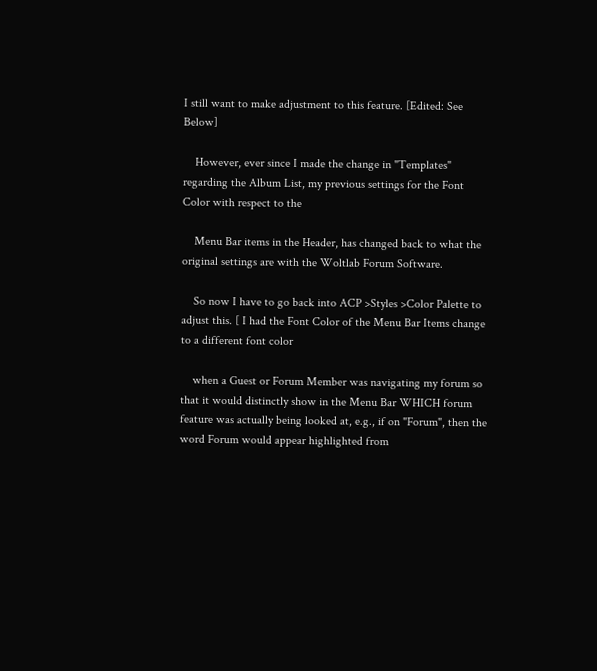I still want to make adjustment to this feature. [Edited: See Below]

    However, ever since I made the change in "Templates" regarding the Album List, my previous settings for the Font Color with respect to the

    Menu Bar items in the Header, has changed back to what the original settings are with the Woltlab Forum Software.

    So now I have to go back into ACP >Styles >Color Palette to adjust this. [ I had the Font Color of the Menu Bar Items change to a different font color

    when a Guest or Forum Member was navigating my forum so that it would distinctly show in the Menu Bar WHICH forum feature was actually being looked at, e.g., if on "Forum", then the word Forum would appear highlighted from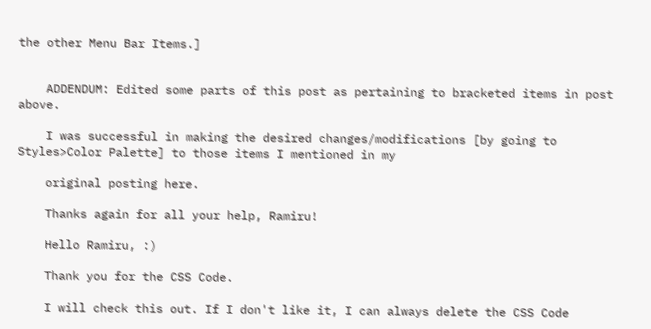the other Menu Bar Items.]


    ADDENDUM: Edited some parts of this post as pertaining to bracketed items in post above.

    I was successful in making the desired changes/modifications [by going to Styles>Color Palette] to those items I mentioned in my

    original posting here.

    Thanks again for all your help, Ramiru!

    Hello Ramiru, :)

    Thank you for the CSS Code.

    I will check this out. If I don't like it, I can always delete the CSS Code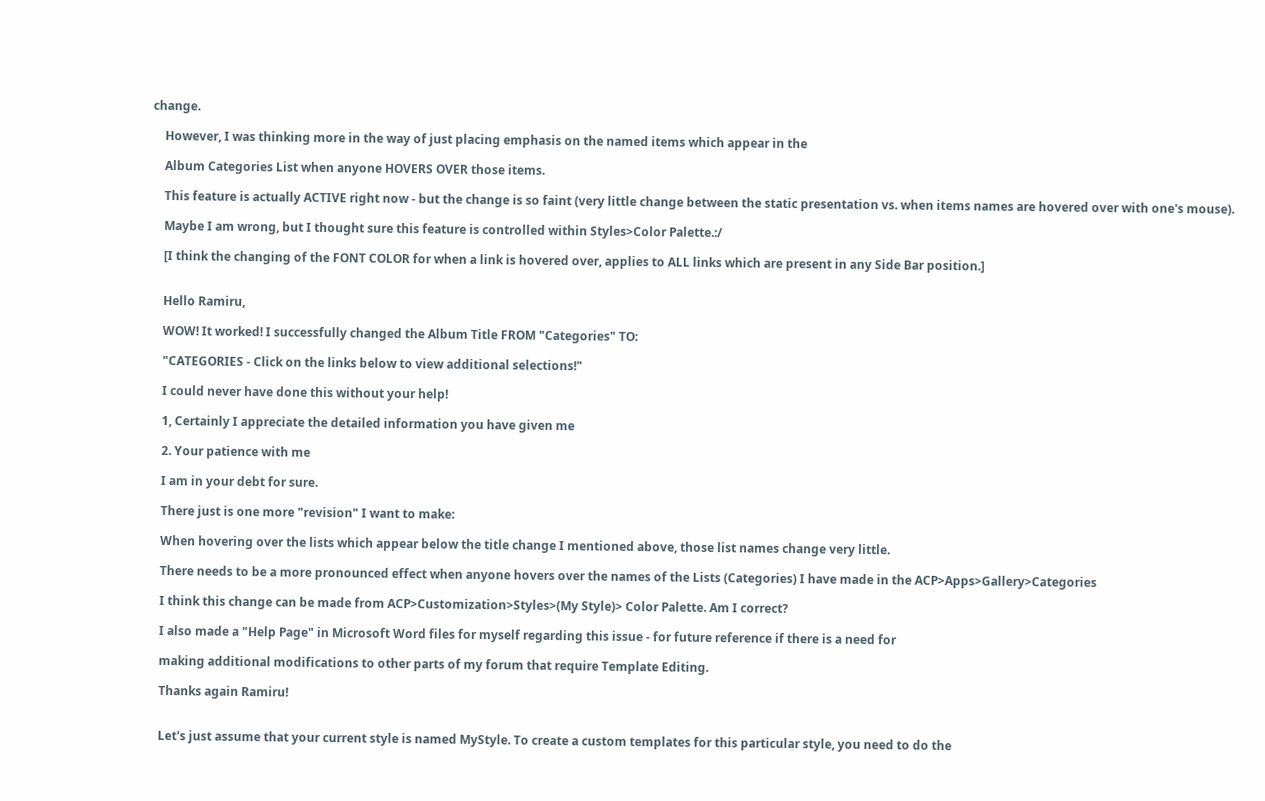change.

    However, I was thinking more in the way of just placing emphasis on the named items which appear in the

    Album Categories List when anyone HOVERS OVER those items.

    This feature is actually ACTIVE right now - but the change is so faint (very little change between the static presentation vs. when items names are hovered over with one's mouse).

    Maybe I am wrong, but I thought sure this feature is controlled within Styles>Color Palette.:/

    [I think the changing of the FONT COLOR for when a link is hovered over, applies to ALL links which are present in any Side Bar position.]


    Hello Ramiru,

    WOW! It worked! I successfully changed the Album Title FROM "Categories" TO:

    "CATEGORIES - Click on the links below to view additional selections!"

    I could never have done this without your help!

    1, Certainly I appreciate the detailed information you have given me

    2. Your patience with me

    I am in your debt for sure.

    There just is one more "revision" I want to make:

    When hovering over the lists which appear below the title change I mentioned above, those list names change very little.

    There needs to be a more pronounced effect when anyone hovers over the names of the Lists (Categories) I have made in the ACP>Apps>Gallery>Categories

    I think this change can be made from ACP>Customization>Styles>(My Style)> Color Palette. Am I correct?

    I also made a "Help Page" in Microsoft Word files for myself regarding this issue - for future reference if there is a need for

    making additional modifications to other parts of my forum that require Template Editing.

    Thanks again Ramiru!


    Let's just assume that your current style is named MyStyle. To create a custom templates for this particular style, you need to do the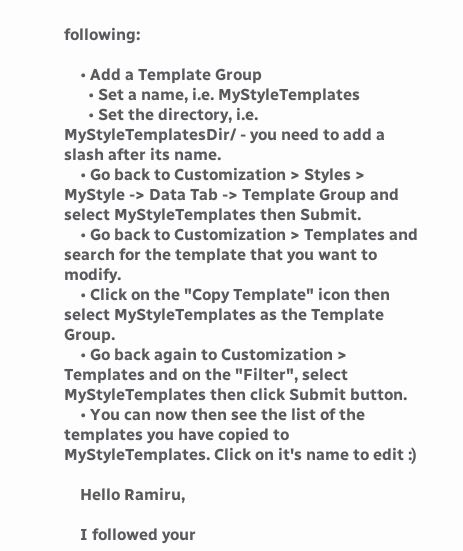following:

    • Add a Template Group
      • Set a name, i.e. MyStyleTemplates
      • Set the directory, i.e. MyStyleTemplatesDir/ - you need to add a slash after its name.
    • Go back to Customization > Styles > MyStyle -> Data Tab -> Template Group and select MyStyleTemplates then Submit.
    • Go back to Customization > Templates and search for the template that you want to modify.
    • Click on the "Copy Template" icon then select MyStyleTemplates as the Template Group.
    • Go back again to Customization > Templates and on the "Filter", select MyStyleTemplates then click Submit button.
    • You can now then see the list of the templates you have copied to MyStyleTemplates. Click on it's name to edit :)

    Hello Ramiru,

    I followed your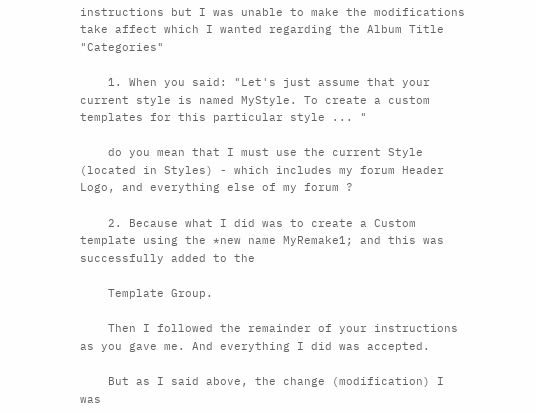instructions but I was unable to make the modifications take affect which I wanted regarding the Album Title "Categories"

    1. When you said: "Let's just assume that your current style is named MyStyle. To create a custom templates for this particular style ... "

    do you mean that I must use the current Style (located in Styles) - which includes my forum Header Logo, and everything else of my forum ?

    2. Because what I did was to create a Custom template using the *new name MyRemake1; and this was successfully added to the

    Template Group.

    Then I followed the remainder of your instructions as you gave me. And everything I did was accepted.

    But as I said above, the change (modification) I was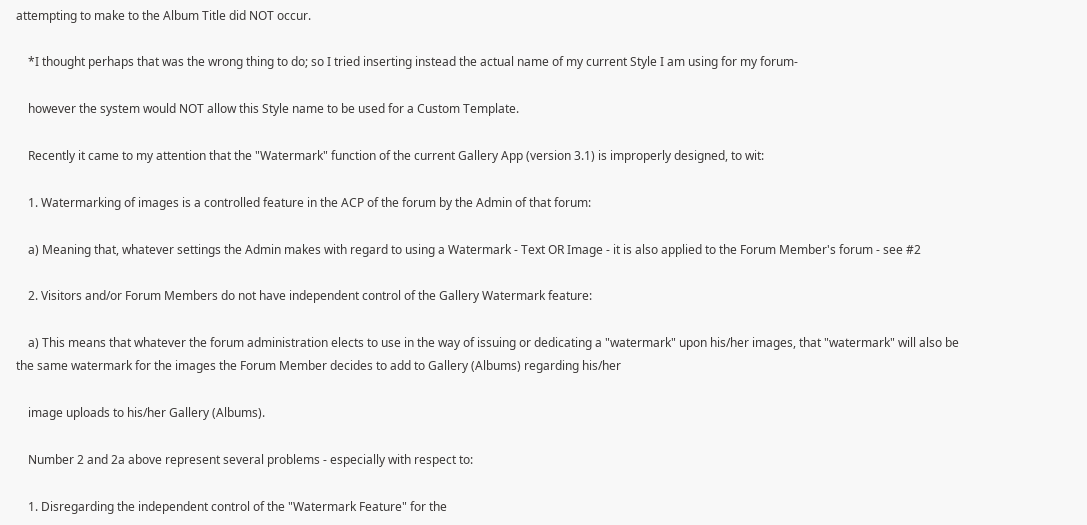attempting to make to the Album Title did NOT occur.

    *I thought perhaps that was the wrong thing to do; so I tried inserting instead the actual name of my current Style I am using for my forum-

    however the system would NOT allow this Style name to be used for a Custom Template.

    Recently it came to my attention that the "Watermark" function of the current Gallery App (version 3.1) is improperly designed, to wit:

    1. Watermarking of images is a controlled feature in the ACP of the forum by the Admin of that forum:

    a) Meaning that, whatever settings the Admin makes with regard to using a Watermark - Text OR Image - it is also applied to the Forum Member's forum - see #2

    2. Visitors and/or Forum Members do not have independent control of the Gallery Watermark feature:

    a) This means that whatever the forum administration elects to use in the way of issuing or dedicating a "watermark" upon his/her images, that "watermark" will also be the same watermark for the images the Forum Member decides to add to Gallery (Albums) regarding his/her

    image uploads to his/her Gallery (Albums).

    Number 2 and 2a above represent several problems - especially with respect to:

    1. Disregarding the independent control of the "Watermark Feature" for the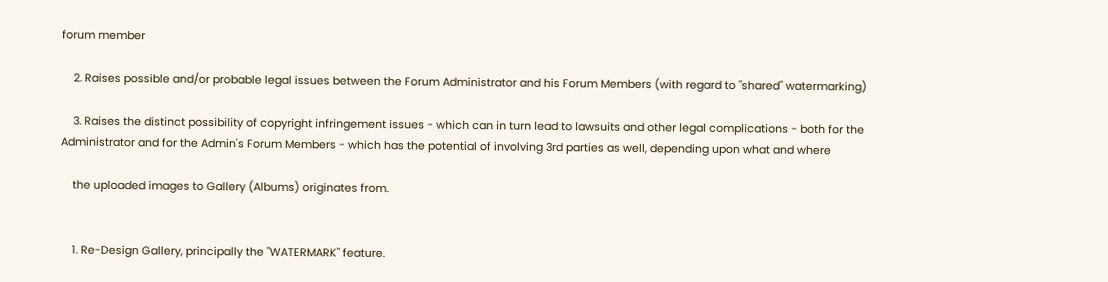forum member

    2. Raises possible and/or probable legal issues between the Forum Administrator and his Forum Members (with regard to "shared" watermarking)

    3. Raises the distinct possibility of copyright infringement issues - which can in turn lead to lawsuits and other legal complications - both for the Administrator and for the Admin's Forum Members - which has the potential of involving 3rd parties as well, depending upon what and where

    the uploaded images to Gallery (Albums) originates from.


    1. Re-Design Gallery, principally the "WATERMARK" feature.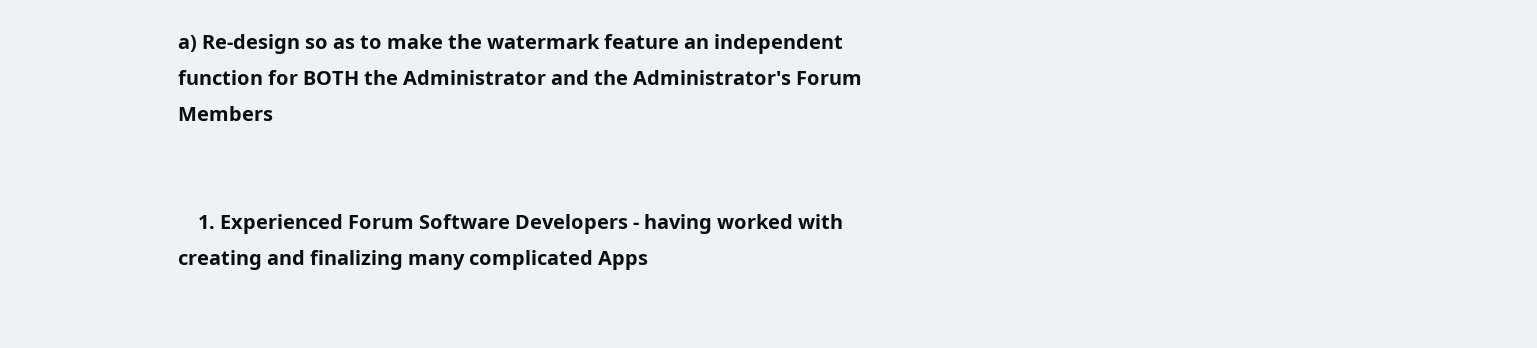a) Re-design so as to make the watermark feature an independent function for BOTH the Administrator and the Administrator's Forum Members


    1. Experienced Forum Software Developers - having worked with creating and finalizing many complicated Apps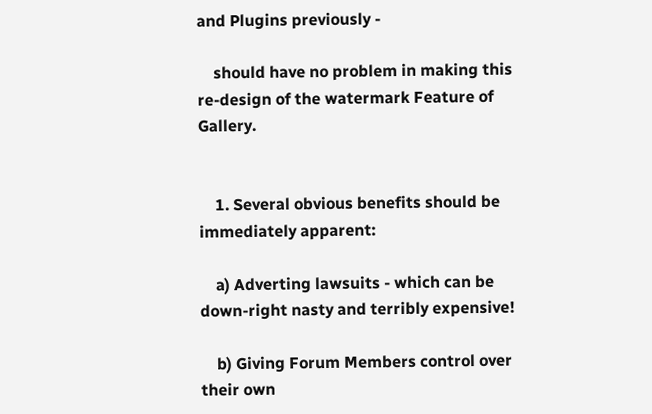and Plugins previously -

    should have no problem in making this re-design of the watermark Feature of Gallery.


    1. Several obvious benefits should be immediately apparent:

    a) Adverting lawsuits - which can be down-right nasty and terribly expensive!

    b) Giving Forum Members control over their own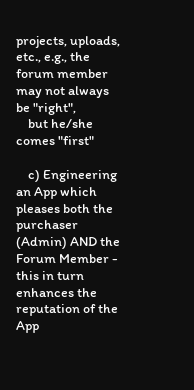projects, uploads, etc., e.g., the forum member may not always be "right",
    but he/she comes "first"

    c) Engineering an App which pleases both the purchaser (Admin) AND the Forum Member - this in turn enhances the reputation of the App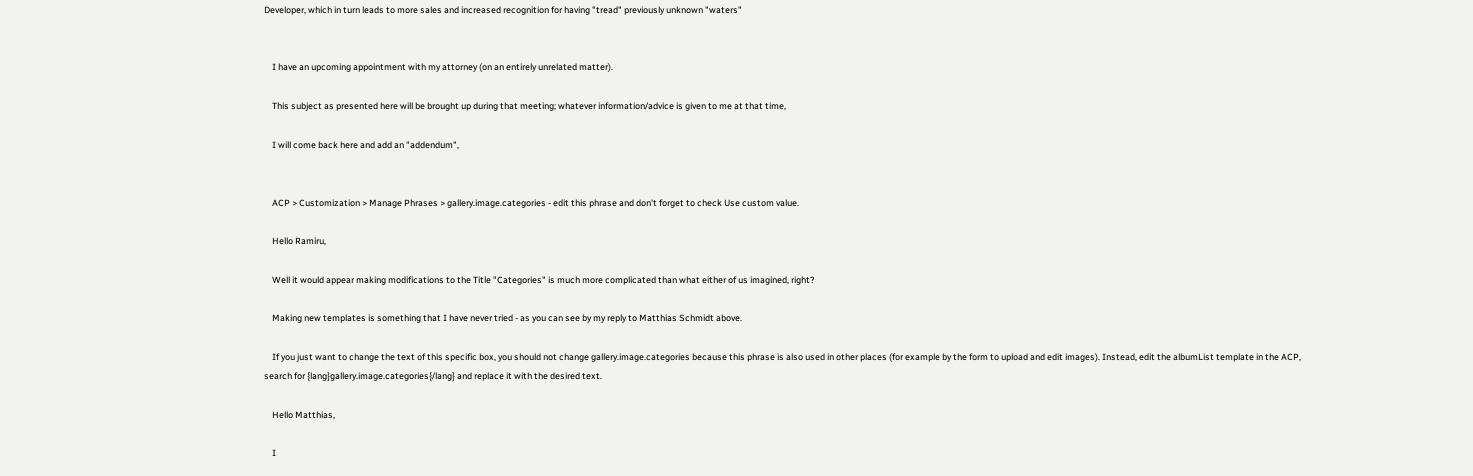Developer, which in turn leads to more sales and increased recognition for having "tread" previously unknown "waters"


    I have an upcoming appointment with my attorney (on an entirely unrelated matter).

    This subject as presented here will be brought up during that meeting; whatever information/advice is given to me at that time,

    I will come back here and add an "addendum",


    ACP > Customization > Manage Phrases > gallery.image.categories - edit this phrase and don't forget to check Use custom value.

    Hello Ramiru,

    Well it would appear making modifications to the Title "Categories" is much more complicated than what either of us imagined, right?

    Making new templates is something that I have never tried - as you can see by my reply to Matthias Schmidt above.

    If you just want to change the text of this specific box, you should not change gallery.image.categories because this phrase is also used in other places (for example by the form to upload and edit images). Instead, edit the albumList template in the ACP, search for {lang}gallery.image.categories{/lang} and replace it with the desired text.

    Hello Matthias,

    I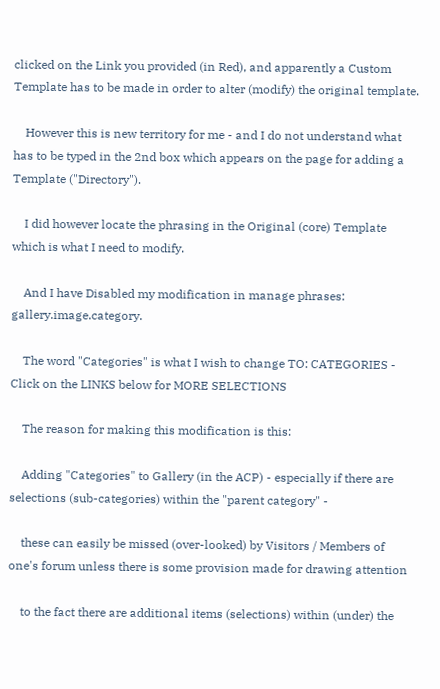clicked on the Link you provided (in Red), and apparently a Custom Template has to be made in order to alter (modify) the original template.

    However this is new territory for me - and I do not understand what has to be typed in the 2nd box which appears on the page for adding a Template ("Directory").

    I did however locate the phrasing in the Original (core) Template which is what I need to modify.

    And I have Disabled my modification in manage phrases: gallery.image.category.

    The word "Categories" is what I wish to change TO: CATEGORIES - Click on the LINKS below for MORE SELECTIONS

    The reason for making this modification is this:

    Adding "Categories" to Gallery (in the ACP) - especially if there are selections (sub-categories) within the "parent category" -

    these can easily be missed (over-looked) by Visitors / Members of one's forum unless there is some provision made for drawing attention

    to the fact there are additional items (selections) within (under) the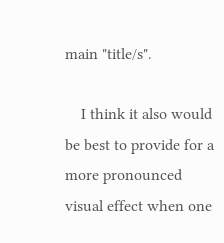main "title/s".

    I think it also would be best to provide for a more pronounced visual effect when one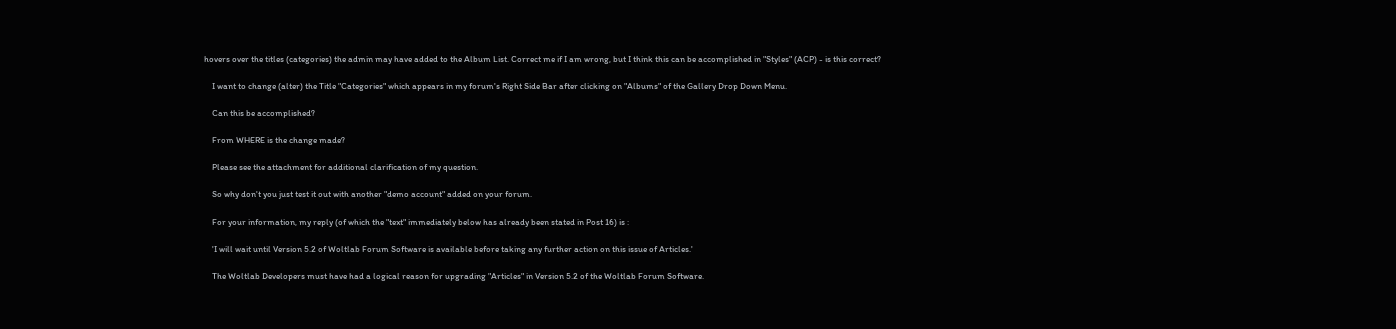hovers over the titles (categories) the admin may have added to the Album List. Correct me if I am wrong, but I think this can be accomplished in "Styles" (ACP) - is this correct?

    I want to change (alter) the Title "Categories" which appears in my forum's Right Side Bar after clicking on "Albums" of the Gallery Drop Down Menu.

    Can this be accomplished?

    From WHERE is the change made?

    Please see the attachment for additional clarification of my question.

    So why don't you just test it out with another "demo account" added on your forum.

    For your information, my reply (of which the "text" immediately below has already been stated in Post 16) is :

    'I will wait until Version 5.2 of Woltlab Forum Software is available before taking any further action on this issue of Articles.'

    The Woltlab Developers must have had a logical reason for upgrading "Articles" in Version 5.2 of the Woltlab Forum Software.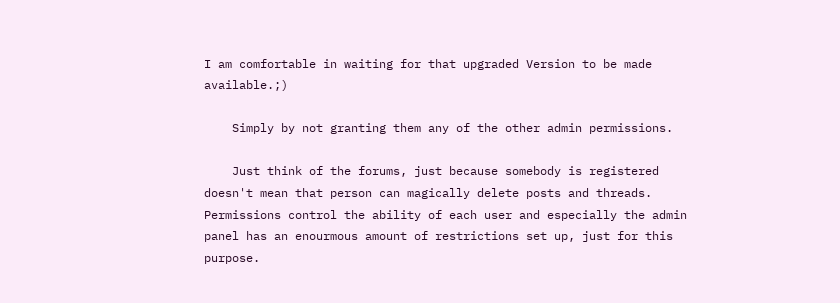I am comfortable in waiting for that upgraded Version to be made available.;)

    Simply by not granting them any of the other admin permissions.

    Just think of the forums, just because somebody is registered doesn't mean that person can magically delete posts and threads. Permissions control the ability of each user and especially the admin panel has an enourmous amount of restrictions set up, just for this purpose.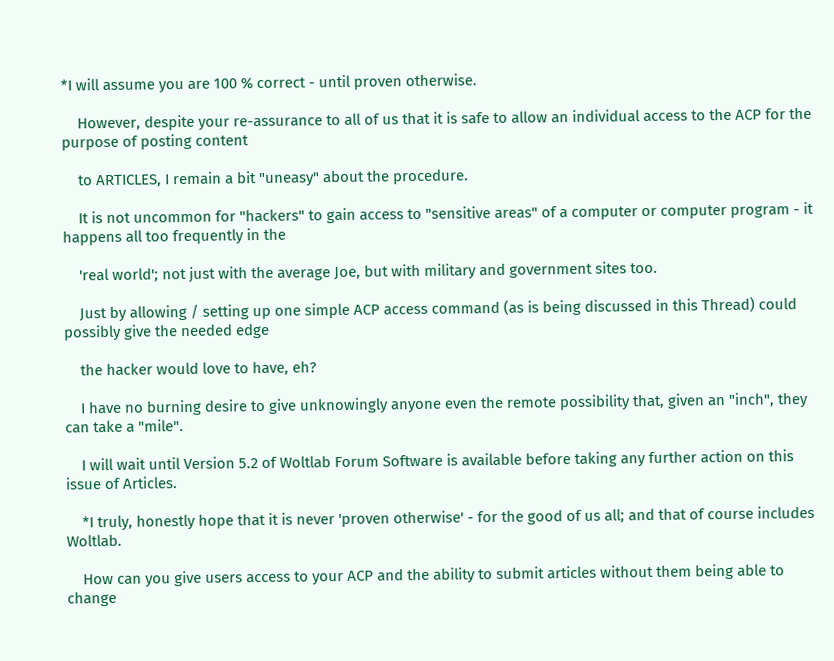*I will assume you are 100 % correct - until proven otherwise.

    However, despite your re-assurance to all of us that it is safe to allow an individual access to the ACP for the purpose of posting content

    to ARTICLES, I remain a bit "uneasy" about the procedure.

    It is not uncommon for "hackers" to gain access to "sensitive areas" of a computer or computer program - it happens all too frequently in the

    'real world'; not just with the average Joe, but with military and government sites too.

    Just by allowing / setting up one simple ACP access command (as is being discussed in this Thread) could possibly give the needed edge

    the hacker would love to have, eh?

    I have no burning desire to give unknowingly anyone even the remote possibility that, given an "inch", they can take a "mile".

    I will wait until Version 5.2 of Woltlab Forum Software is available before taking any further action on this issue of Articles.

    *I truly, honestly hope that it is never 'proven otherwise' - for the good of us all; and that of course includes Woltlab.

    How can you give users access to your ACP and the ability to submit articles without them being able to change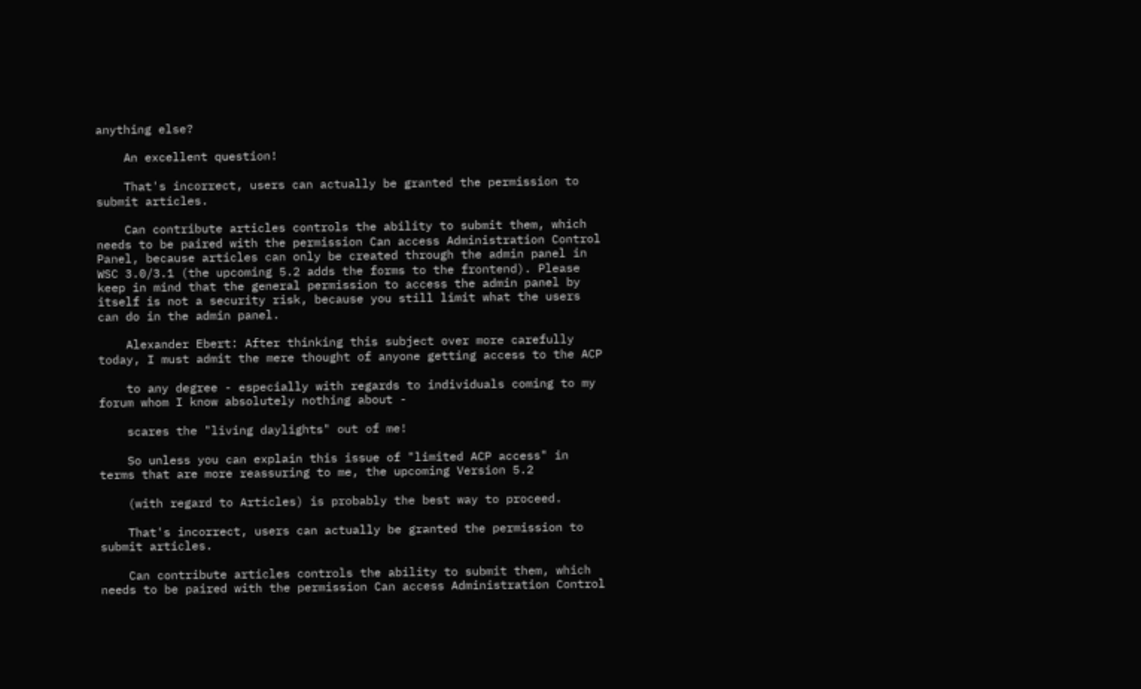anything else?

    An excellent question!

    That's incorrect, users can actually be granted the permission to submit articles.

    Can contribute articles controls the ability to submit them, which needs to be paired with the permission Can access Administration Control Panel, because articles can only be created through the admin panel in WSC 3.0/3.1 (the upcoming 5.2 adds the forms to the frontend). Please keep in mind that the general permission to access the admin panel by itself is not a security risk, because you still limit what the users can do in the admin panel.

    Alexander Ebert: After thinking this subject over more carefully today, I must admit the mere thought of anyone getting access to the ACP

    to any degree - especially with regards to individuals coming to my forum whom I know absolutely nothing about -

    scares the "living daylights" out of me!

    So unless you can explain this issue of "limited ACP access" in terms that are more reassuring to me, the upcoming Version 5.2

    (with regard to Articles) is probably the best way to proceed.

    That's incorrect, users can actually be granted the permission to submit articles.

    Can contribute articles controls the ability to submit them, which needs to be paired with the permission Can access Administration Control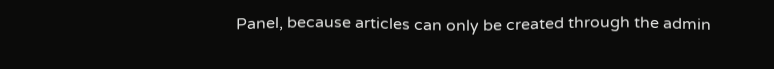Panel, because articles can only be created through the admin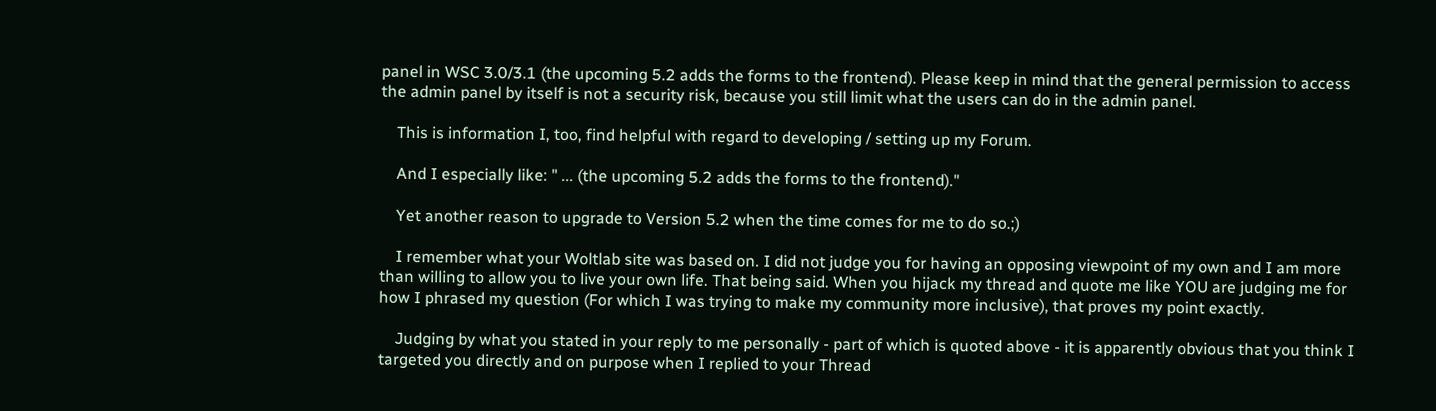panel in WSC 3.0/3.1 (the upcoming 5.2 adds the forms to the frontend). Please keep in mind that the general permission to access the admin panel by itself is not a security risk, because you still limit what the users can do in the admin panel.

    This is information I, too, find helpful with regard to developing / setting up my Forum.

    And I especially like: " ... (the upcoming 5.2 adds the forms to the frontend)."

    Yet another reason to upgrade to Version 5.2 when the time comes for me to do so.;)

    I remember what your Woltlab site was based on. I did not judge you for having an opposing viewpoint of my own and I am more than willing to allow you to live your own life. That being said. When you hijack my thread and quote me like YOU are judging me for how I phrased my question (For which I was trying to make my community more inclusive), that proves my point exactly.

    Judging by what you stated in your reply to me personally - part of which is quoted above - it is apparently obvious that you think I targeted you directly and on purpose when I replied to your Thread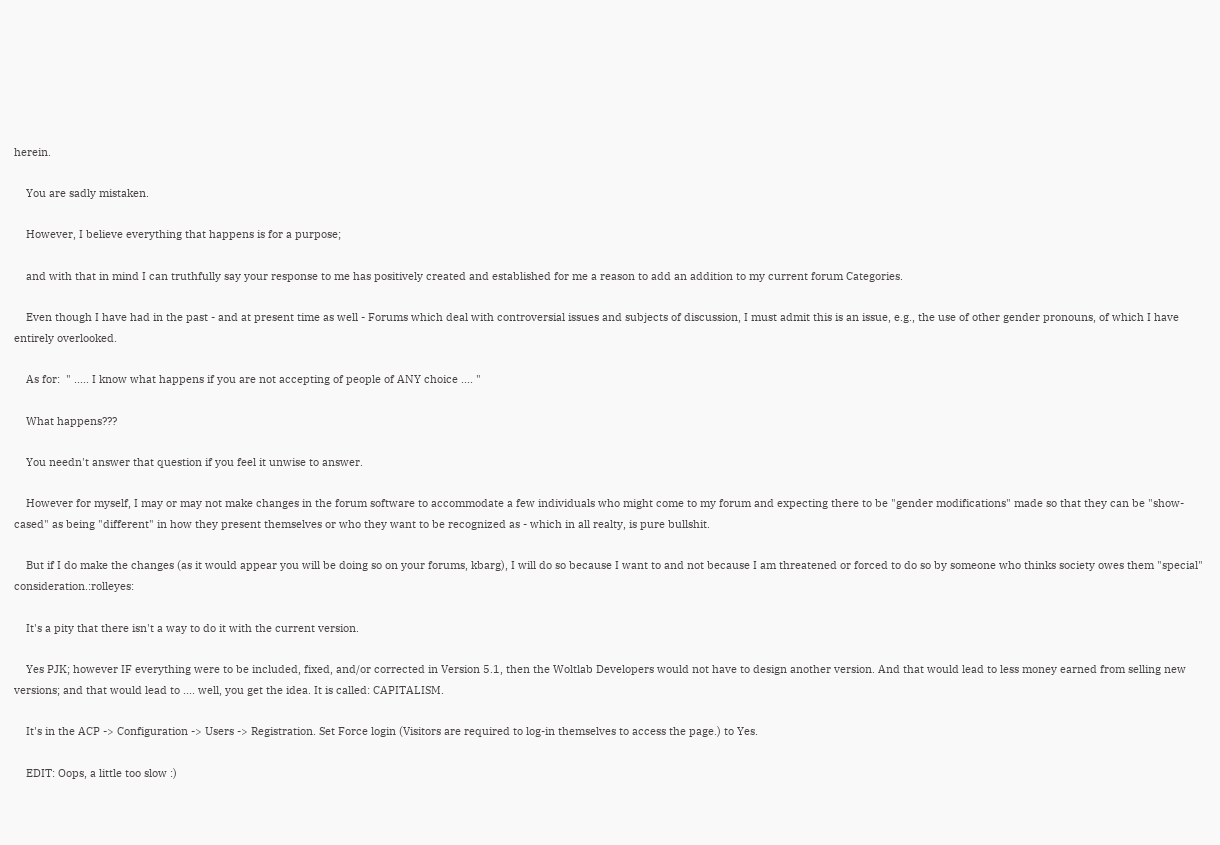herein.

    You are sadly mistaken.

    However, I believe everything that happens is for a purpose;

    and with that in mind I can truthfully say your response to me has positively created and established for me a reason to add an addition to my current forum Categories.

    Even though I have had in the past - and at present time as well - Forums which deal with controversial issues and subjects of discussion, I must admit this is an issue, e.g., the use of other gender pronouns, of which I have entirely overlooked.

    As for:  " ..... I know what happens if you are not accepting of people of ANY choice .... "

    What happens???

    You needn't answer that question if you feel it unwise to answer.

    However for myself, I may or may not make changes in the forum software to accommodate a few individuals who might come to my forum and expecting there to be "gender modifications" made so that they can be "show-cased" as being "different" in how they present themselves or who they want to be recognized as - which in all realty, is pure bullshit.

    But if I do make the changes (as it would appear you will be doing so on your forums, kbarg), I will do so because I want to and not because I am threatened or forced to do so by someone who thinks society owes them "special" consideration.:rolleyes:

    It's a pity that there isn't a way to do it with the current version.

    Yes PJK; however IF everything were to be included, fixed, and/or corrected in Version 5.1, then the Woltlab Developers would not have to design another version. And that would lead to less money earned from selling new versions; and that would lead to .... well, you get the idea. It is called: CAPITALISM.

    It's in the ACP -> Configuration -> Users -> Registration. Set Force login (Visitors are required to log-in themselves to access the page.) to Yes.

    EDIT: Oops, a little too slow :)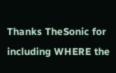Thanks TheSonic for including WHERE the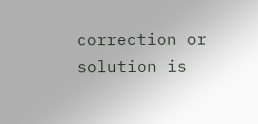correction or solution is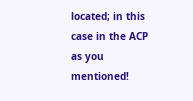located; in this case in the ACP as you mentioned!